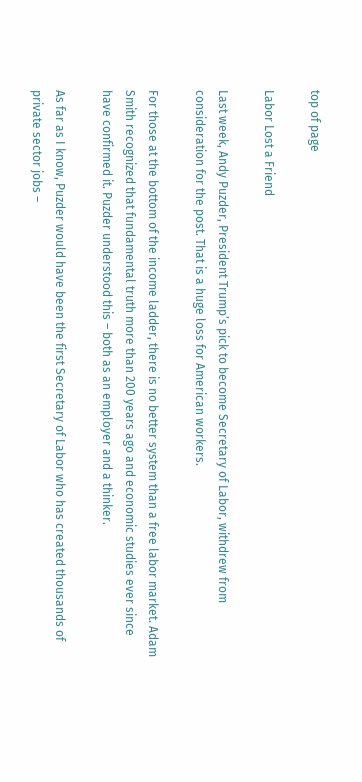top of page

Labor Lost a Friend

Last week, Andy Puzder, President Trump’s pick to become Secretary of Labor, withdrew from consideration for the post. That is a huge loss for American workers.

For those at the bottom of the income ladder, there is no better system than a free labor market. Adam Smith recognized that fundamental truth more than 200 years ago and economic studies ever since have confirmed it. Puzder understood this – both as an employer and a thinker.

As far as I know, Puzder would have been the first Secretary of Labor who has created thousands of private sector jobs –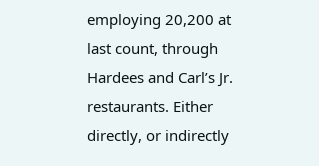employing 20,200 at last count, through Hardees and Carl’s Jr. restaurants. Either directly, or indirectly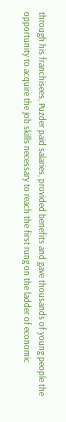through his franchisees, Puzder paid salaries, provided benefits and gave thousands of young people the opportunity to acquire the job skills necessary to reach the first rung on the ladder of economic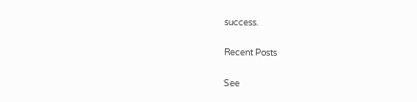success.

Recent Posts

See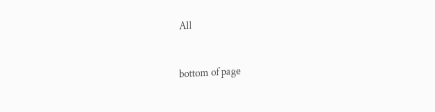All


bottom of page